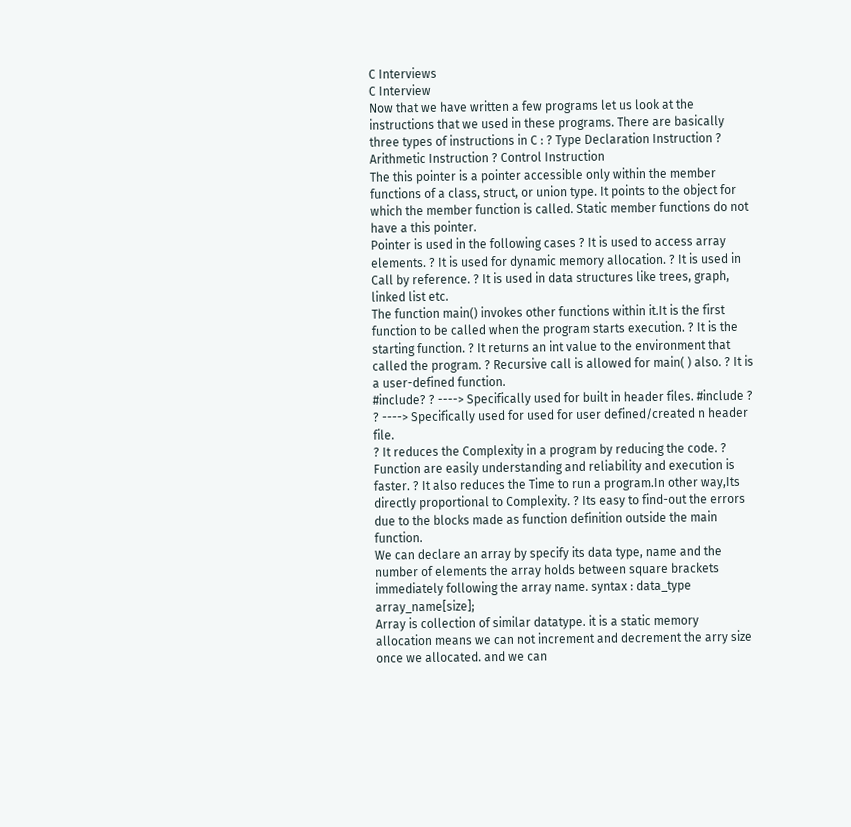C Interviews
C Interview
Now that we have written a few programs let us look at the instructions that we used in these programs. There are basically three types of instructions in C : ? Type Declaration Instruction ? Arithmetic Instruction ? Control Instruction
The this pointer is a pointer accessible only within the member functions of a class, struct, or union type. It points to the object for which the member function is called. Static member functions do not have a this pointer.
Pointer is used in the following cases ? It is used to access array elements. ? It is used for dynamic memory allocation. ? It is used in Call by reference. ? It is used in data structures like trees, graph, linked list etc.
The function main() invokes other functions within it.It is the first function to be called when the program starts execution. ? It is the starting function. ? It returns an int value to the environment that called the program. ? Recursive call is allowed for main( ) also. ? It is a user-defined function.
#include? ? ----> Specifically used for built in header files. #include ? ? ----> Specifically used for used for user defined/created n header file.
? It reduces the Complexity in a program by reducing the code. ? Function are easily understanding and reliability and execution is faster. ? It also reduces the Time to run a program.In other way,Its directly proportional to Complexity. ? Its easy to find-out the errors due to the blocks made as function definition outside the main function.
We can declare an array by specify its data type, name and the number of elements the array holds between square brackets immediately following the array name. syntax : data_type array_name[size];
Array is collection of similar datatype. it is a static memory allocation means we can not increment and decrement the arry size once we allocated. and we can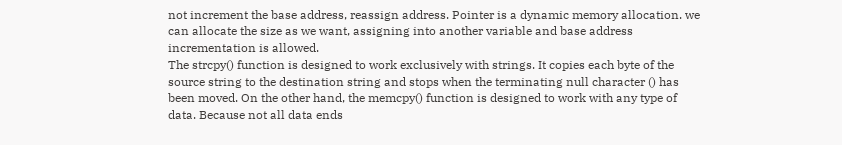not increment the base address, reassign address. Pointer is a dynamic memory allocation. we can allocate the size as we want, assigning into another variable and base address incrementation is allowed.
The strcpy() function is designed to work exclusively with strings. It copies each byte of the source string to the destination string and stops when the terminating null character () has been moved. On the other hand, the memcpy() function is designed to work with any type of data. Because not all data ends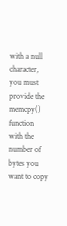with a null character, you must provide the memcpy() function with the number of bytes you want to copy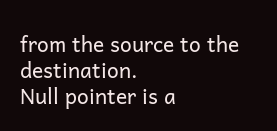from the source to the destination.
Null pointer is a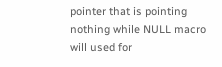pointer that is pointing nothing while NULL macro will used for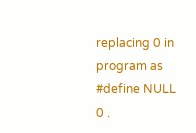replacing 0 in program as #define NULL 0 .